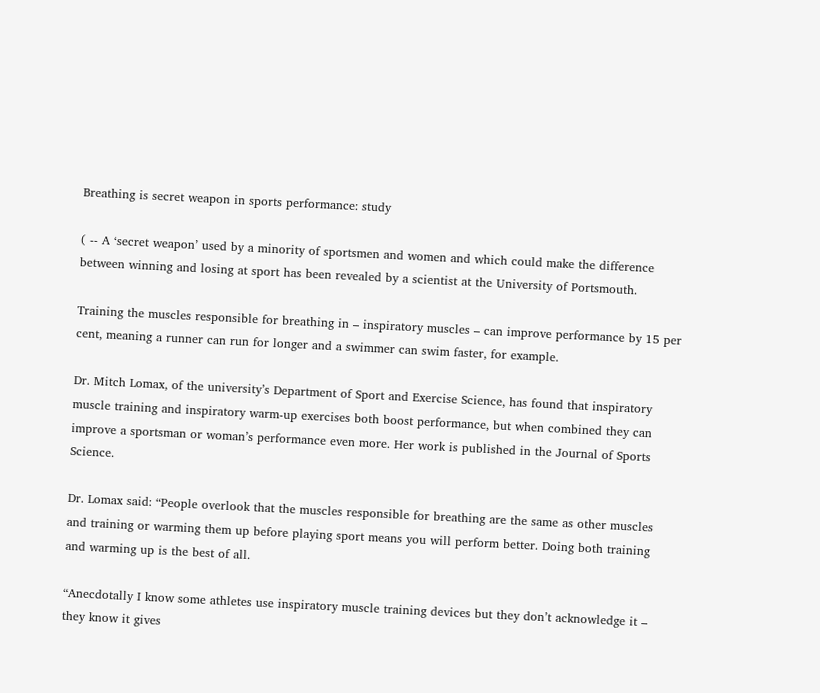Breathing is secret weapon in sports performance: study

( -- A ‘secret weapon’ used by a minority of sportsmen and women and which could make the difference between winning and losing at sport has been revealed by a scientist at the University of Portsmouth.

Training the muscles responsible for breathing in – inspiratory muscles – can improve performance by 15 per cent, meaning a runner can run for longer and a swimmer can swim faster, for example.

Dr. Mitch Lomax, of the university’s Department of Sport and Exercise Science, has found that inspiratory muscle training and inspiratory warm-up exercises both boost performance, but when combined they can improve a sportsman or woman’s performance even more. Her work is published in the Journal of Sports Science.

Dr. Lomax said: “People overlook that the muscles responsible for breathing are the same as other muscles and training or warming them up before playing sport means you will perform better. Doing both training and warming up is the best of all.

“Anecdotally I know some athletes use inspiratory muscle training devices but they don’t acknowledge it – they know it gives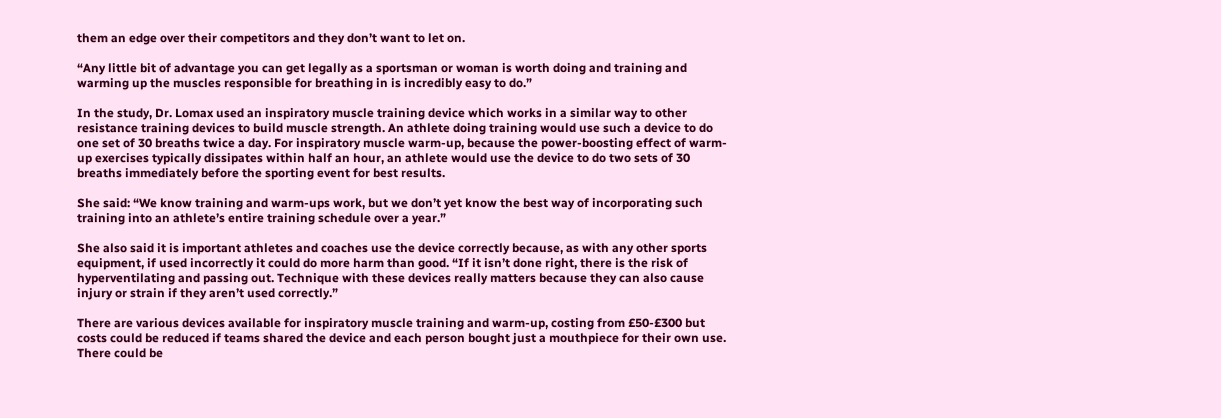them an edge over their competitors and they don’t want to let on.

“Any little bit of advantage you can get legally as a sportsman or woman is worth doing and training and warming up the muscles responsible for breathing in is incredibly easy to do.”

In the study, Dr. Lomax used an inspiratory muscle training device which works in a similar way to other resistance training devices to build muscle strength. An athlete doing training would use such a device to do one set of 30 breaths twice a day. For inspiratory muscle warm-up, because the power-boosting effect of warm-up exercises typically dissipates within half an hour, an athlete would use the device to do two sets of 30 breaths immediately before the sporting event for best results.

She said: “We know training and warm-ups work, but we don’t yet know the best way of incorporating such training into an athlete’s entire training schedule over a year.”

She also said it is important athletes and coaches use the device correctly because, as with any other sports equipment, if used incorrectly it could do more harm than good. “If it isn’t done right, there is the risk of hyperventilating and passing out. Technique with these devices really matters because they can also cause injury or strain if they aren’t used correctly.”

There are various devices available for inspiratory muscle training and warm-up, costing from £50-£300 but costs could be reduced if teams shared the device and each person bought just a mouthpiece for their own use. There could be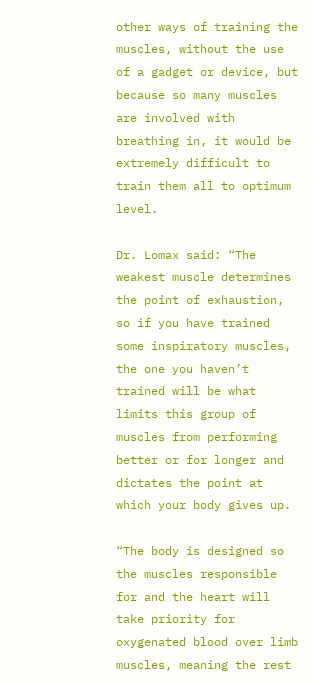other ways of training the muscles, without the use of a gadget or device, but because so many muscles are involved with breathing in, it would be extremely difficult to train them all to optimum level.

Dr. Lomax said: “The weakest muscle determines the point of exhaustion, so if you have trained some inspiratory muscles, the one you haven’t trained will be what limits this group of muscles from performing better or for longer and dictates the point at which your body gives up.

“The body is designed so the muscles responsible for and the heart will take priority for oxygenated blood over limb muscles, meaning the rest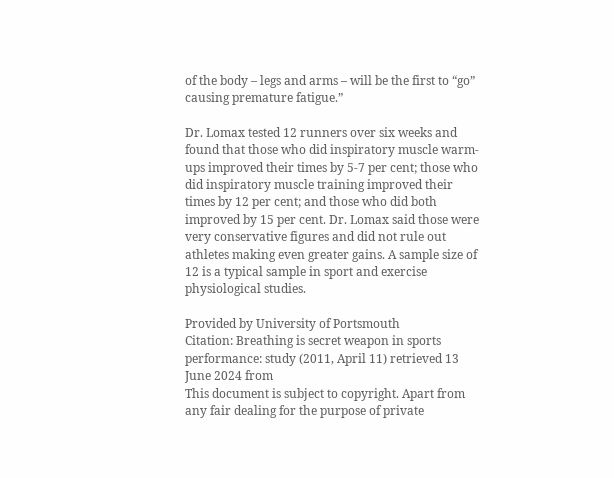of the body – legs and arms – will be the first to “go” causing premature fatigue.”

Dr. Lomax tested 12 runners over six weeks and found that those who did inspiratory muscle warm-ups improved their times by 5-7 per cent; those who did inspiratory muscle training improved their times by 12 per cent; and those who did both improved by 15 per cent. Dr. Lomax said those were very conservative figures and did not rule out athletes making even greater gains. A sample size of 12 is a typical sample in sport and exercise physiological studies.

Provided by University of Portsmouth
Citation: Breathing is secret weapon in sports performance: study (2011, April 11) retrieved 13 June 2024 from
This document is subject to copyright. Apart from any fair dealing for the purpose of private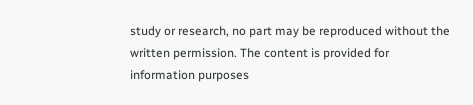study or research, no part may be reproduced without the written permission. The content is provided for information purposes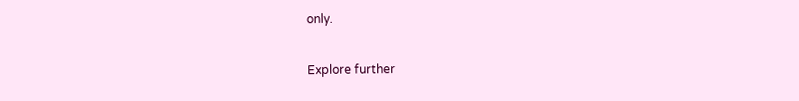only.

Explore further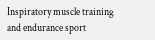Inspiratory muscle training and endurance sport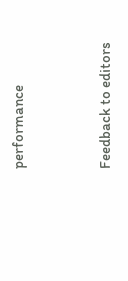performance


Feedback to editors